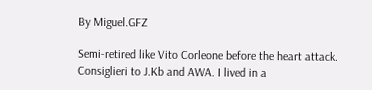By Miguel.GFZ

Semi-retired like Vito Corleone before the heart attack. Consiglieri to J.Kb and AWA. I lived in a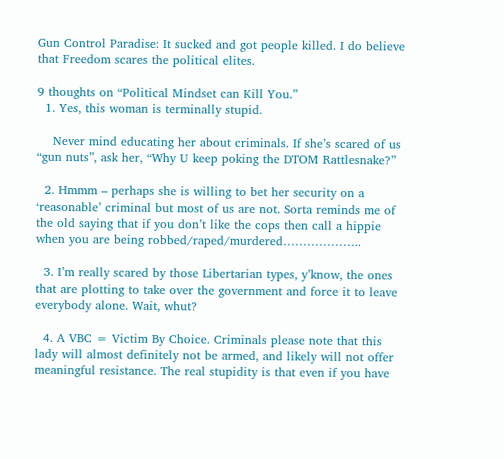Gun Control Paradise: It sucked and got people killed. I do believe that Freedom scares the political elites.

9 thoughts on “Political Mindset can Kill You.”
  1. Yes, this woman is terminally stupid.

    Never mind educating her about criminals. If she’s scared of us “gun nuts”, ask her, “Why U keep poking the DTOM Rattlesnake?”

  2. Hmmm – perhaps she is willing to bet her security on a ‘reasonable’ criminal but most of us are not. Sorta reminds me of the old saying that if you don’t like the cops then call a hippie when you are being robbed/raped/murdered………………..

  3. I’m really scared by those Libertarian types, y’know, the ones that are plotting to take over the government and force it to leave everybody alone. Wait, whut?

  4. A VBC = Victim By Choice. Criminals please note that this lady will almost definitely not be armed, and likely will not offer meaningful resistance. The real stupidity is that even if you have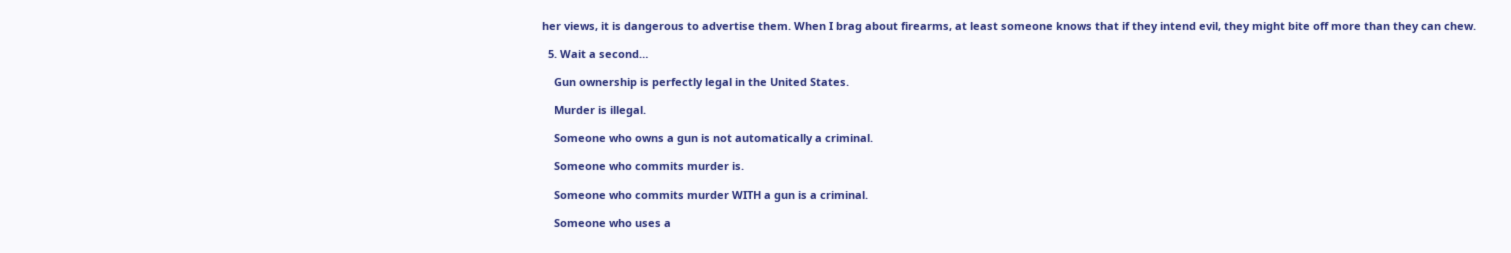her views, it is dangerous to advertise them. When I brag about firearms, at least someone knows that if they intend evil, they might bite off more than they can chew.

  5. Wait a second…

    Gun ownership is perfectly legal in the United States.

    Murder is illegal.

    Someone who owns a gun is not automatically a criminal.

    Someone who commits murder is.

    Someone who commits murder WITH a gun is a criminal.

    Someone who uses a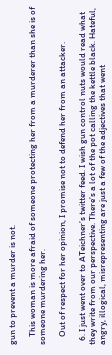gun to prevent a murder is not.

    This woman is more afraid of someone protecting her from a murderer than she is of someone murdering her.

    Out of respect for her opinion, I promise not to defend her from an attacker.

  6. I just went over to ATeichner’s twitter feed. I wish gun control nuts would read what they write from our perspective. There’s a lot of the pot calling the kettle black. Hateful, angry, illogical, misrepresenting are just a few of the adjectives that went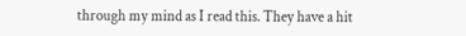through my mind as I read this. They have a hit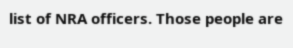list of NRA officers. Those people are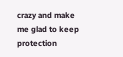crazy and make me glad to keep protection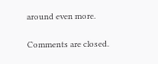around even more.

Comments are closed.